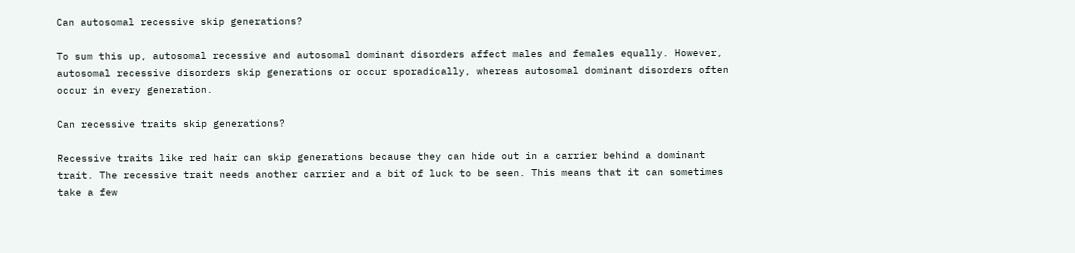Can autosomal recessive skip generations?

To sum this up, autosomal recessive and autosomal dominant disorders affect males and females equally. However, autosomal recessive disorders skip generations or occur sporadically, whereas autosomal dominant disorders often occur in every generation.

Can recessive traits skip generations?

Recessive traits like red hair can skip generations because they can hide out in a carrier behind a dominant trait. The recessive trait needs another carrier and a bit of luck to be seen. This means that it can sometimes take a few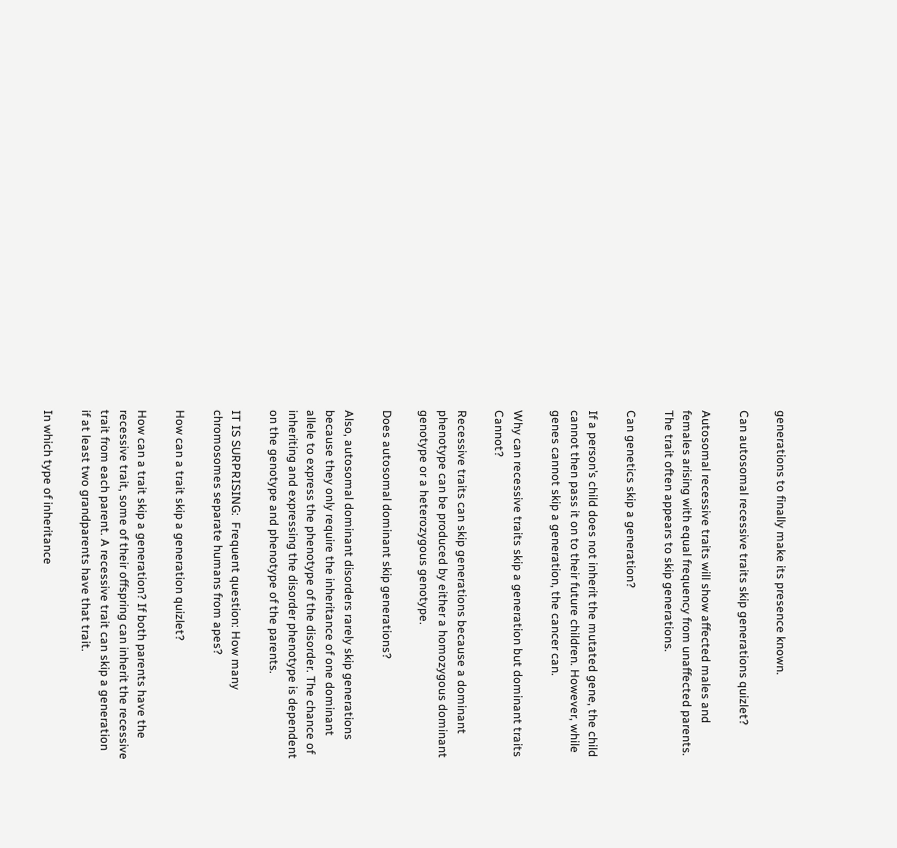generations to finally make its presence known.

Can autosomal recessive traits skip generations quizlet?

Autosomal recessive traits will show affected males and females arising with equal frequency from unaffected parents. The trait often appears to skip generations.

Can genetics skip a generation?

If a person’s child does not inherit the mutated gene, the child cannot then pass it on to their future children. However, while genes cannot skip a generation, the cancer can.

Why can recessive traits skip a generation but dominant traits Cannot?

Recessive traits can skip generations because a dominant phenotype can be produced by either a homozygous dominant genotype or a heterozygous genotype.

Does autosomal dominant skip generations?

Also, autosomal dominant disorders rarely skip generations because they only require the inheritance of one dominant allele to express the phenotype of the disorder. The chance of inheriting and expressing the disorder phenotype is dependent on the genotype and phenotype of the parents.

IT IS SURPRISING:  Frequent question: How many chromosomes separate humans from apes?

How can a trait skip a generation quizlet?

How can a trait skip a generation? If both parents have the recessive trait, some of their offspring can inherit the recessive trait from each parent. A recessive trait can skip a generation if at least two grandparents have that trait.

In which type of inheritance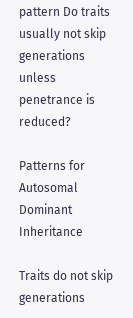pattern Do traits usually not skip generations unless penetrance is reduced?

Patterns for Autosomal Dominant Inheritance

Traits do not skip generations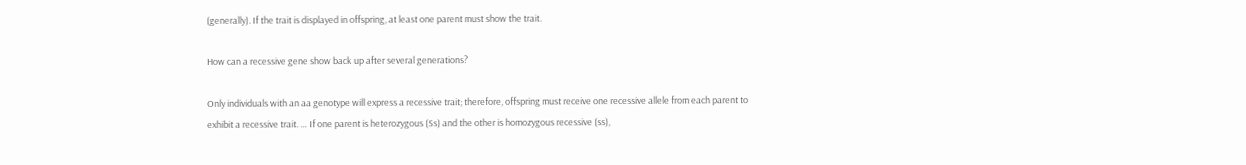(generally). If the trait is displayed in offspring, at least one parent must show the trait.

How can a recessive gene show back up after several generations?

Only individuals with an aa genotype will express a recessive trait; therefore, offspring must receive one recessive allele from each parent to exhibit a recessive trait. … If one parent is heterozygous (Ss) and the other is homozygous recessive (ss),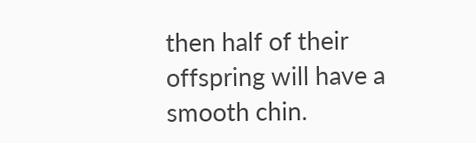then half of their offspring will have a smooth chin.